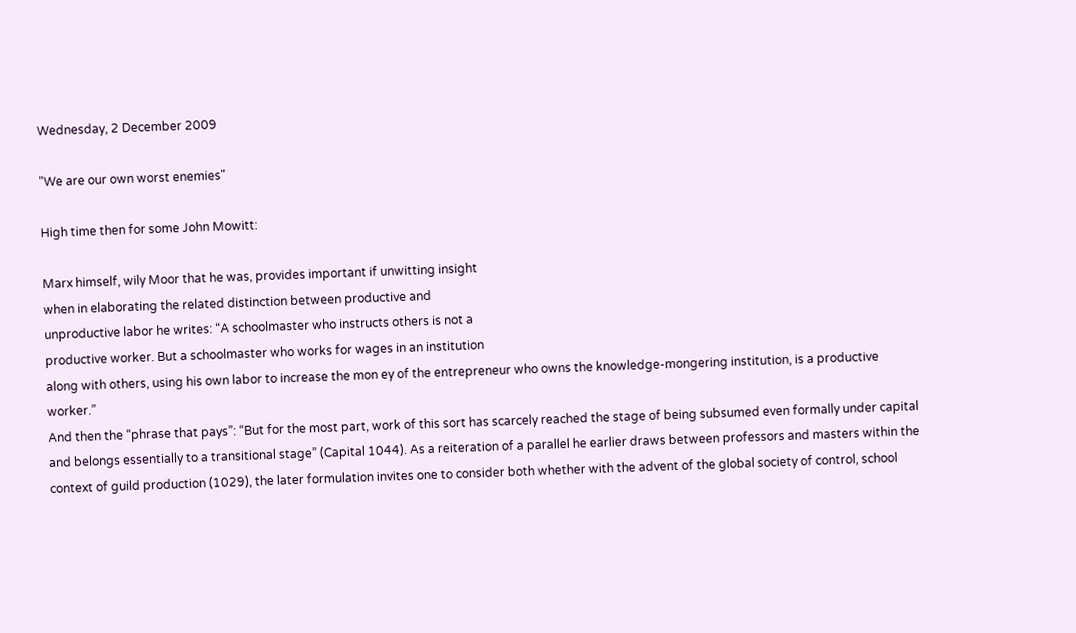Wednesday, 2 December 2009

"We are our own worst enemies"

High time then for some John Mowitt:

Marx himself, wily Moor that he was, provides important if unwitting insight
when in elaborating the related distinction between productive and
unproductive labor he writes: “A schoolmaster who instructs others is not a
productive worker. But a schoolmaster who works for wages in an institution
along with others, using his own labor to increase the mon ey of the entrepreneur who owns the knowledge-mongering institution, is a productive worker.”
And then the “phrase that pays”: “But for the most part, work of this sort has scarcely reached the stage of being subsumed even formally under capital and belongs essentially to a transitional stage” (Capital 1044). As a reiteration of a parallel he earlier draws between professors and masters within the context of guild production (1029), the later formulation invites one to consider both whether with the advent of the global society of control, school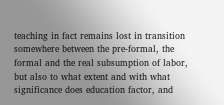teaching in fact remains lost in transition somewhere between the pre-formal, the formal and the real subsumption of labor, but also to what extent and with what significance does education factor, and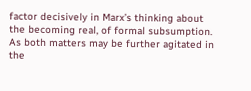factor decisively in Marx’s thinking about the becoming real, of formal subsumption. As both matters may be further agitated in the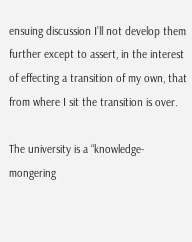ensuing discussion I’ll not develop them further except to assert, in the interest of effecting a transition of my own, that from where I sit the transition is over.

The university is a “knowledge-mongering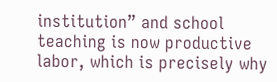institution” and school teaching is now productive labor, which is precisely why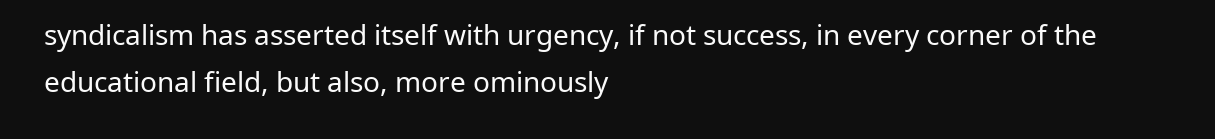syndicalism has asserted itself with urgency, if not success, in every corner of the educational field, but also, more ominously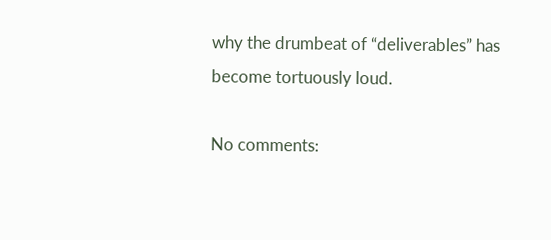why the drumbeat of “deliverables” has become tortuously loud.

No comments: